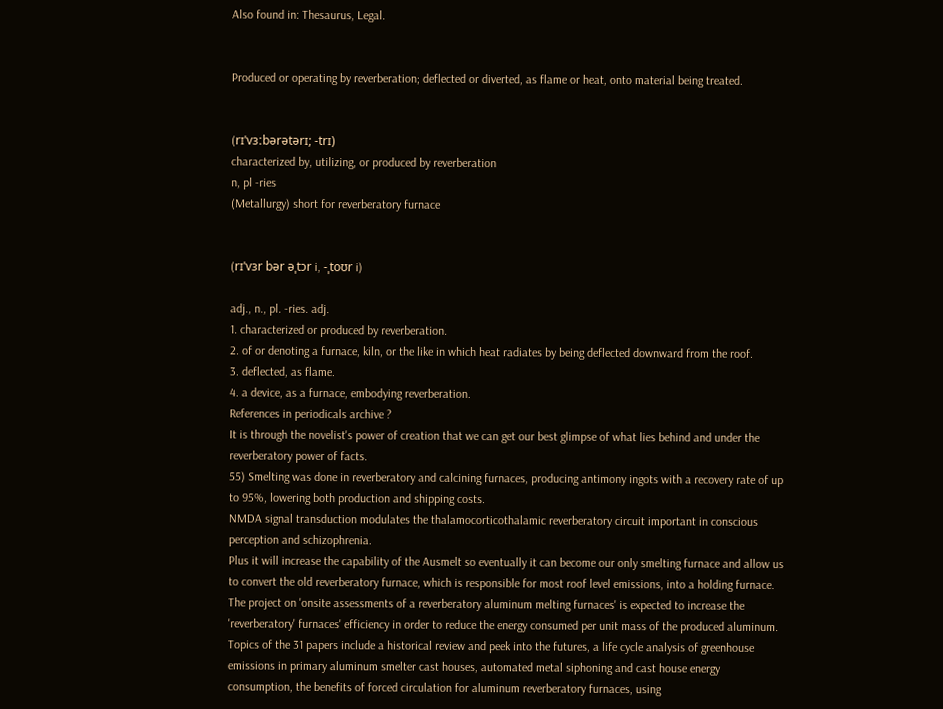Also found in: Thesaurus, Legal.


Produced or operating by reverberation; deflected or diverted, as flame or heat, onto material being treated.


(rɪˈvɜːbərətərɪ; -trɪ)
characterized by, utilizing, or produced by reverberation
n, pl -ries
(Metallurgy) short for reverberatory furnace


(rɪˈvɜr bər əˌtɔr i, -ˌtoʊr i)

adj., n., pl. -ries. adj.
1. characterized or produced by reverberation.
2. of or denoting a furnace, kiln, or the like in which heat radiates by being deflected downward from the roof.
3. deflected, as flame.
4. a device, as a furnace, embodying reverberation.
References in periodicals archive ?
It is through the novelist's power of creation that we can get our best glimpse of what lies behind and under the reverberatory power of facts.
55) Smelting was done in reverberatory and calcining furnaces, producing antimony ingots with a recovery rate of up to 95%, lowering both production and shipping costs.
NMDA signal transduction modulates the thalamocorticothalamic reverberatory circuit important in conscious perception and schizophrenia.
Plus it will increase the capability of the Ausmelt so eventually it can become our only smelting furnace and allow us to convert the old reverberatory furnace, which is responsible for most roof level emissions, into a holding furnace.
The project on 'onsite assessments of a reverberatory aluminum melting furnaces' is expected to increase the 'reverberatory' furnaces' efficiency in order to reduce the energy consumed per unit mass of the produced aluminum.
Topics of the 31 papers include a historical review and peek into the futures, a life cycle analysis of greenhouse emissions in primary aluminum smelter cast houses, automated metal siphoning and cast house energy consumption, the benefits of forced circulation for aluminum reverberatory furnaces, using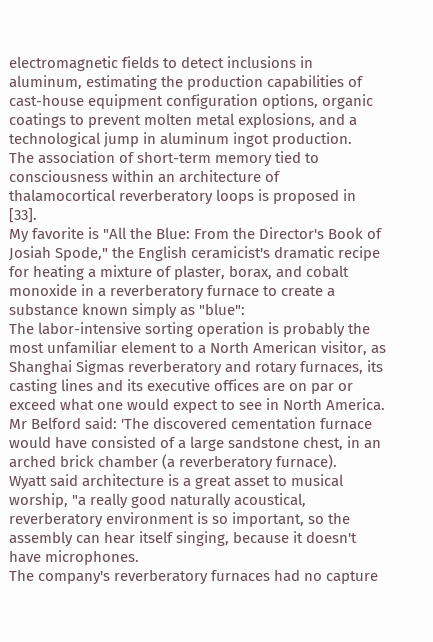electromagnetic fields to detect inclusions in aluminum, estimating the production capabilities of cast-house equipment configuration options, organic coatings to prevent molten metal explosions, and a technological jump in aluminum ingot production.
The association of short-term memory tied to consciousness within an architecture of thalamocortical reverberatory loops is proposed in [33].
My favorite is "All the Blue: From the Director's Book of Josiah Spode," the English ceramicist's dramatic recipe for heating a mixture of plaster, borax, and cobalt monoxide in a reverberatory furnace to create a substance known simply as "blue":
The labor-intensive sorting operation is probably the most unfamiliar element to a North American visitor, as Shanghai Sigmas reverberatory and rotary furnaces, its casting lines and its executive offices are on par or exceed what one would expect to see in North America.
Mr Belford said: 'The discovered cementation furnace would have consisted of a large sandstone chest, in an arched brick chamber (a reverberatory furnace).
Wyatt said architecture is a great asset to musical worship, "a really good naturally acoustical, reverberatory environment is so important, so the assembly can hear itself singing, because it doesn't have microphones.
The company's reverberatory furnaces had no capture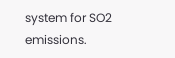system for SO2 emissions.